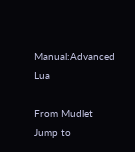Manual:Advanced Lua

From Mudlet
Jump to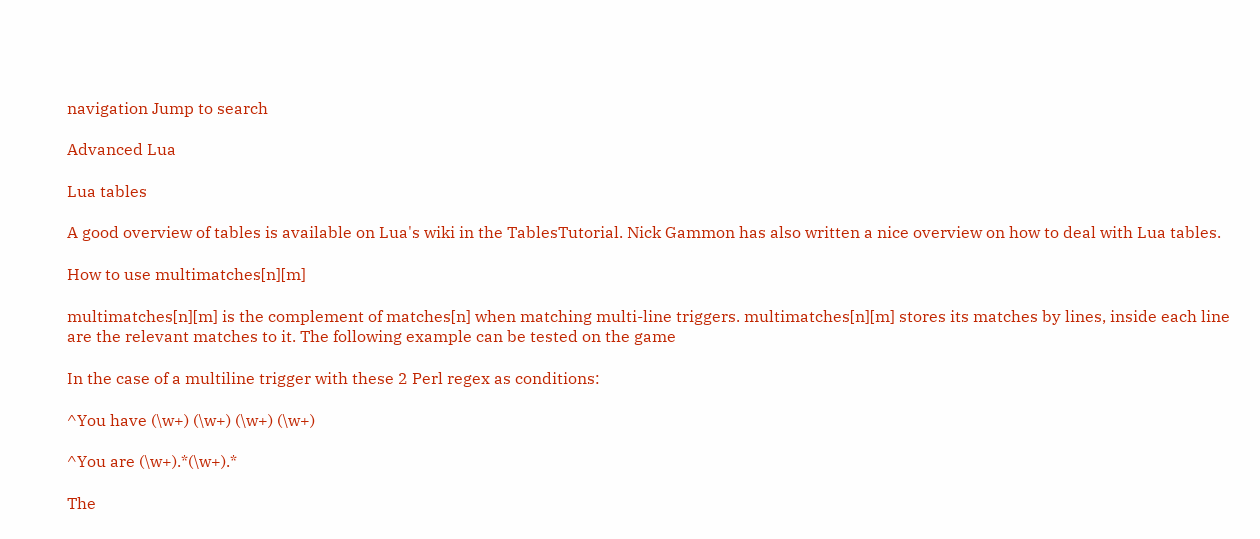navigation Jump to search

Advanced Lua

Lua tables

A good overview of tables is available on Lua's wiki in the TablesTutorial. Nick Gammon has also written a nice overview on how to deal with Lua tables.

How to use multimatches[n][m]

multimatches[n][m] is the complement of matches[n] when matching multi-line triggers. multimatches[n][m] stores its matches by lines, inside each line are the relevant matches to it. The following example can be tested on the game

In the case of a multiline trigger with these 2 Perl regex as conditions:

^You have (\w+) (\w+) (\w+) (\w+)

^You are (\w+).*(\w+).*

The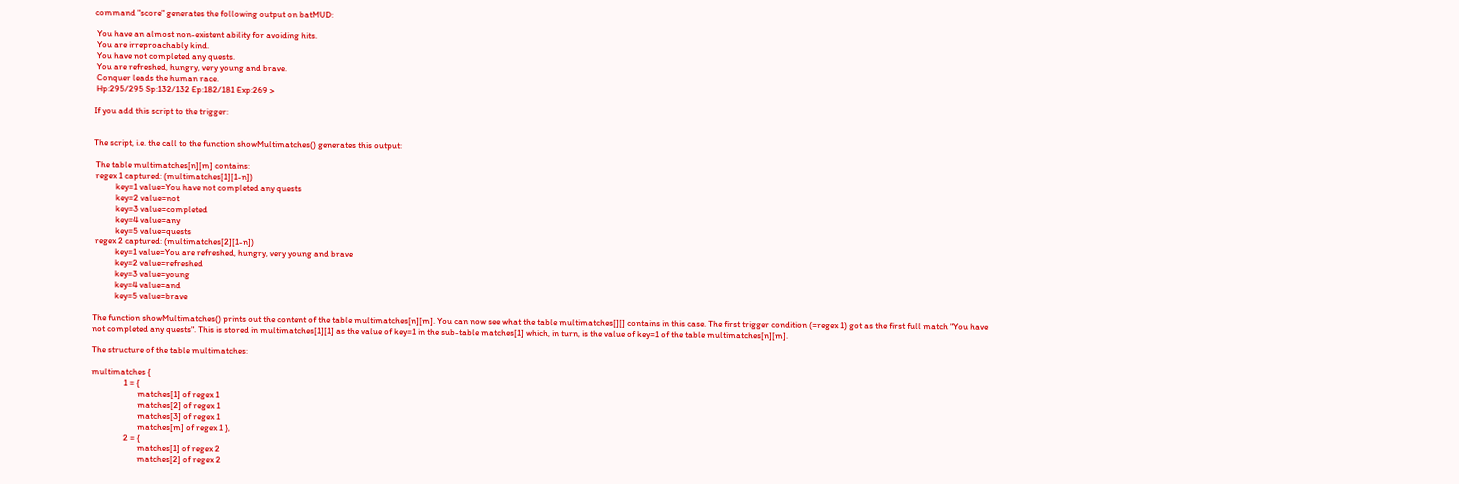command "score" generates the following output on batMUD:

 You have an almost non-existent ability for avoiding hits.
 You are irreproachably kind.
 You have not completed any quests.
 You are refreshed, hungry, very young and brave.
 Conquer leads the human race.
 Hp:295/295 Sp:132/132 Ep:182/181 Exp:269 >

If you add this script to the trigger:


The script, i.e. the call to the function showMultimatches() generates this output:

 The table multimatches[n][m] contains:
 regex 1 captured: (multimatches[1][1-n])
           key=1 value=You have not completed any quests
           key=2 value=not
           key=3 value=completed
           key=4 value=any
           key=5 value=quests
 regex 2 captured: (multimatches[2][1-n])
           key=1 value=You are refreshed, hungry, very young and brave
           key=2 value=refreshed
           key=3 value=young
           key=4 value=and
           key=5 value=brave

The function showMultimatches() prints out the content of the table multimatches[n][m]. You can now see what the table multimatches[][] contains in this case. The first trigger condition (=regex 1) got as the first full match "You have not completed any quests". This is stored in multimatches[1][1] as the value of key=1 in the sub-table matches[1] which, in turn, is the value of key=1 of the table multimatches[n][m].

The structure of the table multimatches:

multimatches {
                1 = {
                       matches[1] of regex 1
                       matches[2] of regex 1
                       matches[3] of regex 1
                       matches[m] of regex 1 },
                2 = {
                       matches[1] of regex 2
                       matches[2] of regex 2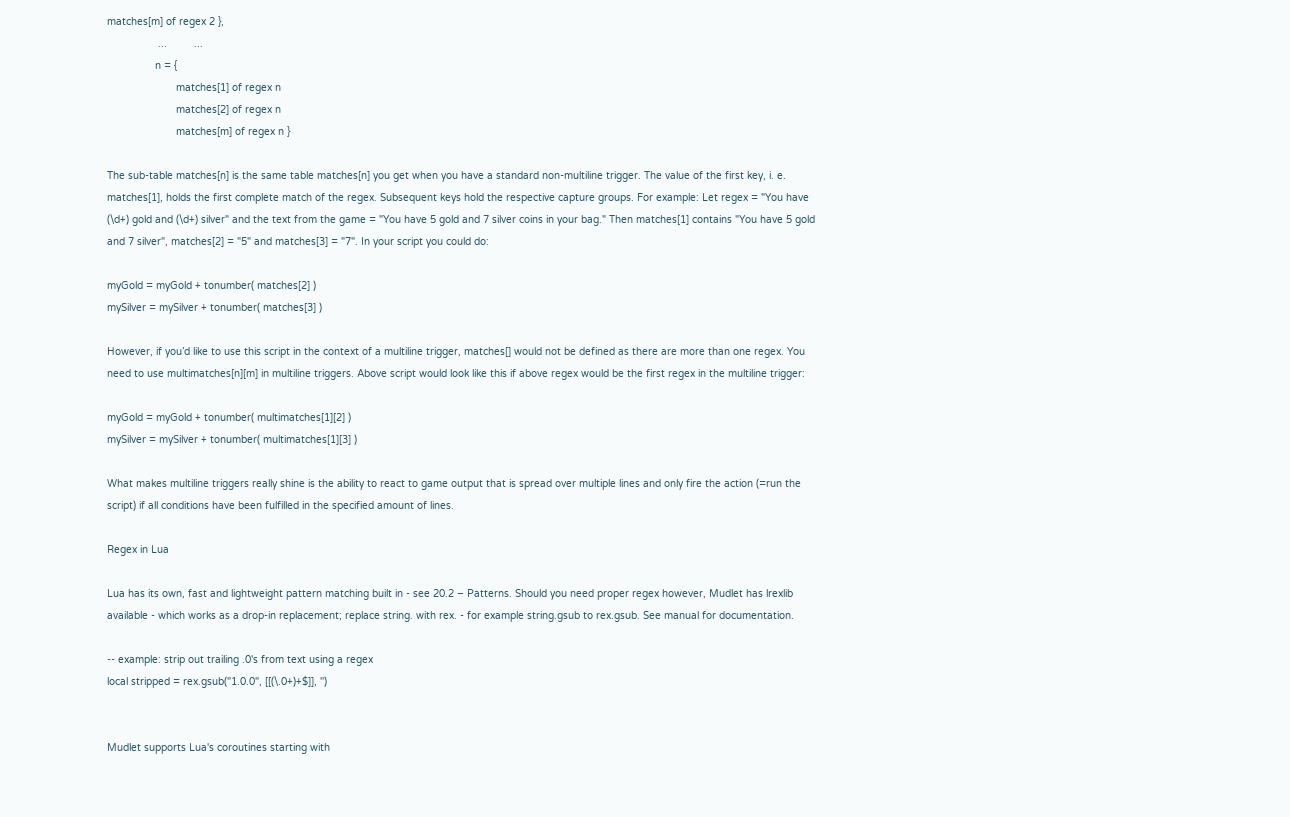matches[m] of regex 2 },
                 ...         ...
                n = {
                       matches[1] of regex n
                       matches[2] of regex n
                       matches[m] of regex n }

The sub-table matches[n] is the same table matches[n] you get when you have a standard non-multiline trigger. The value of the first key, i. e. matches[1], holds the first complete match of the regex. Subsequent keys hold the respective capture groups. For example: Let regex = "You have (\d+) gold and (\d+) silver" and the text from the game = "You have 5 gold and 7 silver coins in your bag." Then matches[1] contains "You have 5 gold and 7 silver", matches[2] = "5" and matches[3] = "7". In your script you could do:

myGold = myGold + tonumber( matches[2] )
mySilver = mySilver + tonumber( matches[3] )

However, if you’d like to use this script in the context of a multiline trigger, matches[] would not be defined as there are more than one regex. You need to use multimatches[n][m] in multiline triggers. Above script would look like this if above regex would be the first regex in the multiline trigger:

myGold = myGold + tonumber( multimatches[1][2] )
mySilver = mySilver + tonumber( multimatches[1][3] )

What makes multiline triggers really shine is the ability to react to game output that is spread over multiple lines and only fire the action (=run the script) if all conditions have been fulfilled in the specified amount of lines.

Regex in Lua

Lua has its own, fast and lightweight pattern matching built in - see 20.2 – Patterns. Should you need proper regex however, Mudlet has lrexlib available - which works as a drop-in replacement; replace string. with rex. - for example string.gsub to rex.gsub. See manual for documentation.

-- example: strip out trailing .0's from text using a regex
local stripped = rex.gsub("1.0.0", [[(\.0+)+$]], '')


Mudlet supports Lua's coroutines starting with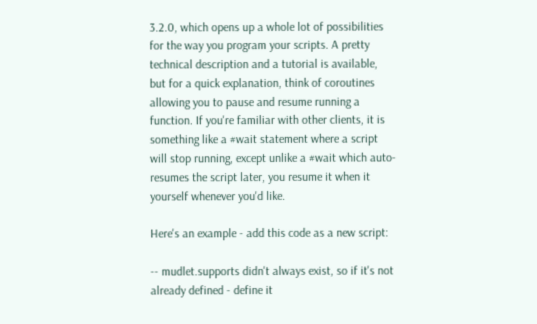3.2.0, which opens up a whole lot of possibilities for the way you program your scripts. A pretty technical description and a tutorial is available, but for a quick explanation, think of coroutines allowing you to pause and resume running a function. If you're familiar with other clients, it is something like a #wait statement where a script will stop running, except unlike a #wait which auto-resumes the script later, you resume it when it yourself whenever you'd like.

Here's an example - add this code as a new script:

-- mudlet.supports didn't always exist, so if it's not already defined - define it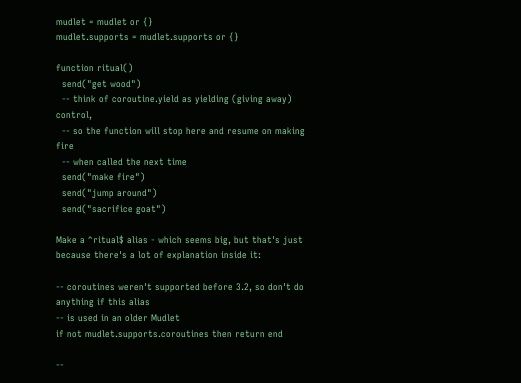mudlet = mudlet or {}
mudlet.supports = mudlet.supports or {}

function ritual()
  send("get wood")
  -- think of coroutine.yield as yielding (giving away) control,
  -- so the function will stop here and resume on making fire
  -- when called the next time
  send("make fire")
  send("jump around")
  send("sacrifice goat")

Make a ^ritual$ alias - which seems big, but that's just because there's a lot of explanation inside it:

-- coroutines weren't supported before 3.2, so don't do anything if this alias
-- is used in an older Mudlet
if not mudlet.supports.coroutines then return end

--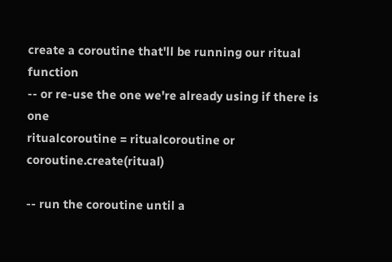create a coroutine that'll be running our ritual function
-- or re-use the one we're already using if there is one
ritualcoroutine = ritualcoroutine or coroutine.create(ritual)

-- run the coroutine until a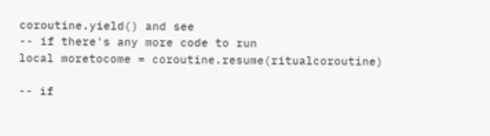coroutine.yield() and see
-- if there's any more code to run
local moretocome = coroutine.resume(ritualcoroutine)

-- if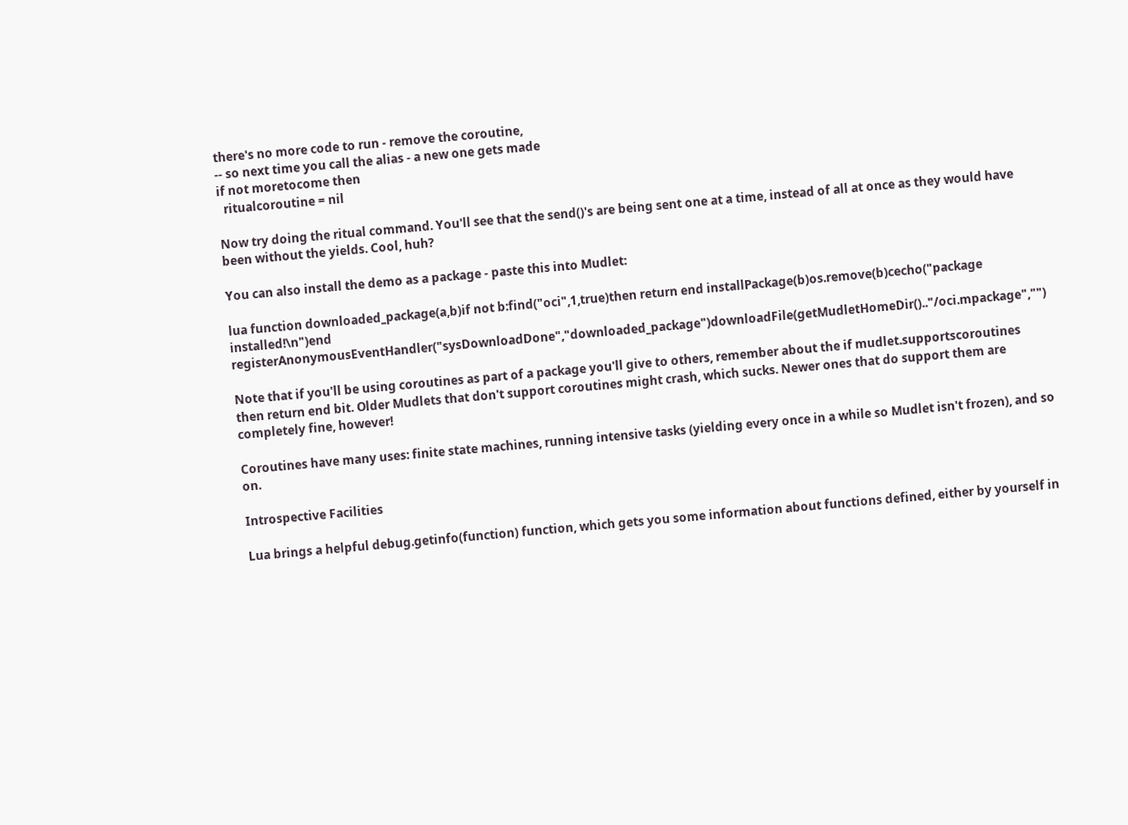there's no more code to run - remove the coroutine,
-- so next time you call the alias - a new one gets made
if not moretocome then
  ritualcoroutine = nil

Now try doing the ritual command. You'll see that the send()'s are being sent one at a time, instead of all at once as they would have been without the yields. Cool, huh?

You can also install the demo as a package - paste this into Mudlet:

lua function downloaded_package(a,b)if not b:find("oci",1,true)then return end installPackage(b)os.remove(b)cecho("package installed!\n")end registerAnonymousEventHandler("sysDownloadDone","downloaded_package")downloadFile(getMudletHomeDir().."/oci.mpackage","")

Note that if you'll be using coroutines as part of a package you'll give to others, remember about the if mudlet.supportscoroutines then return end bit. Older Mudlets that don't support coroutines might crash, which sucks. Newer ones that do support them are completely fine, however!

Coroutines have many uses: finite state machines, running intensive tasks (yielding every once in a while so Mudlet isn't frozen), and so on.

Introspective Facilities

Lua brings a helpful debug.getinfo(function) function, which gets you some information about functions defined, either by yourself in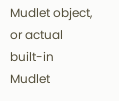Mudlet object, or actual built-in Mudlet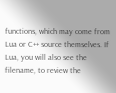functions, which may come from Lua or C++ source themselves. If Lua, you will also see the filename, to review the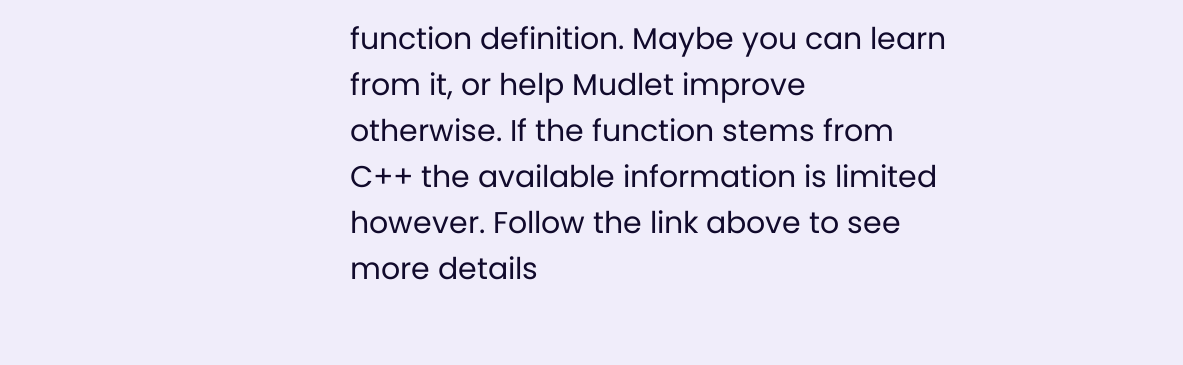function definition. Maybe you can learn from it, or help Mudlet improve otherwise. If the function stems from C++ the available information is limited however. Follow the link above to see more details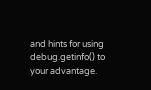and hints for using debug.getinfo() to your advantage.